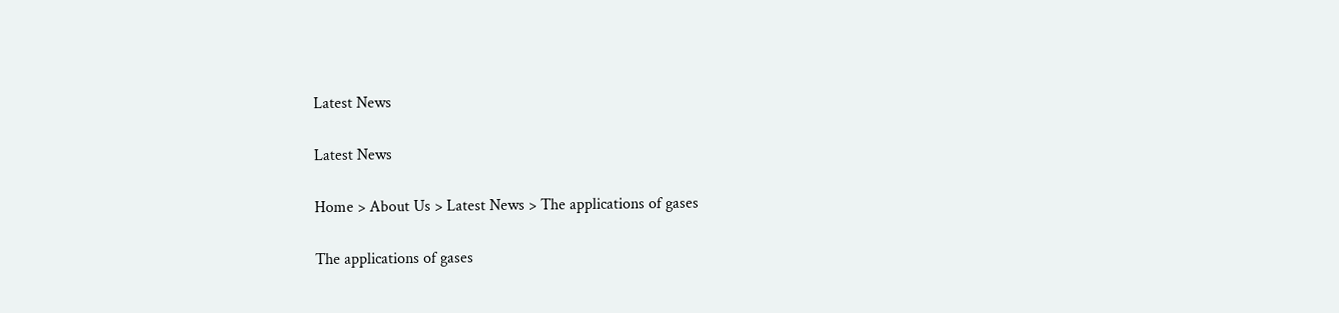Latest News

Latest News

Home > About Us > Latest News > The applications of gases

The applications of gases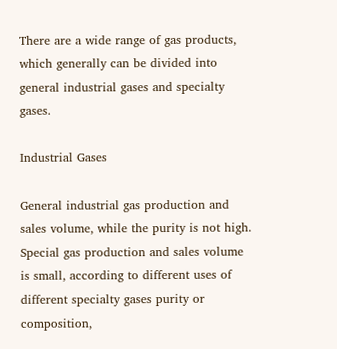There are a wide range of gas products, which generally can be divided into general industrial gases and specialty gases.

Industrial Gases

General industrial gas production and sales volume, while the purity is not high. Special gas production and sales volume is small, according to different uses of different specialty gases purity or composition,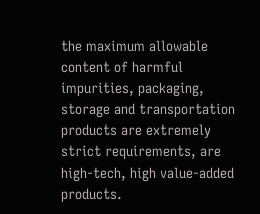the maximum allowable content of harmful impurities, packaging, storage and transportation products are extremely strict requirements, are high-tech, high value-added products.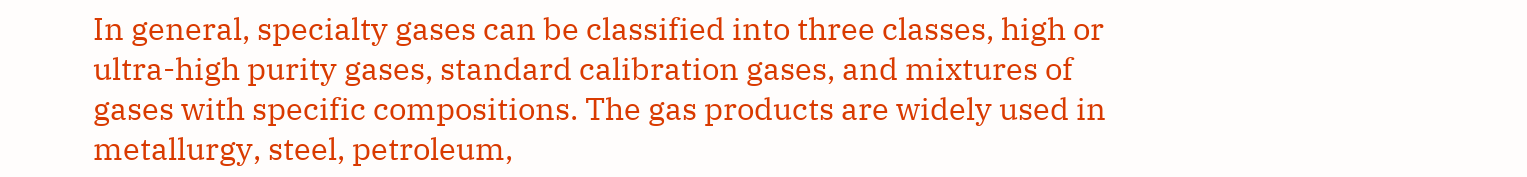In general, specialty gases can be classified into three classes, high or ultra-high purity gases, standard calibration gases, and mixtures of gases with specific compositions. The gas products are widely used in metallurgy, steel, petroleum,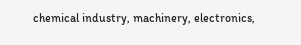chemical industry, machinery, electronics,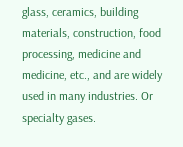glass, ceramics, building materials, construction, food processing, medicine and medicine, etc., and are widely used in many industries. Or specialty gases.